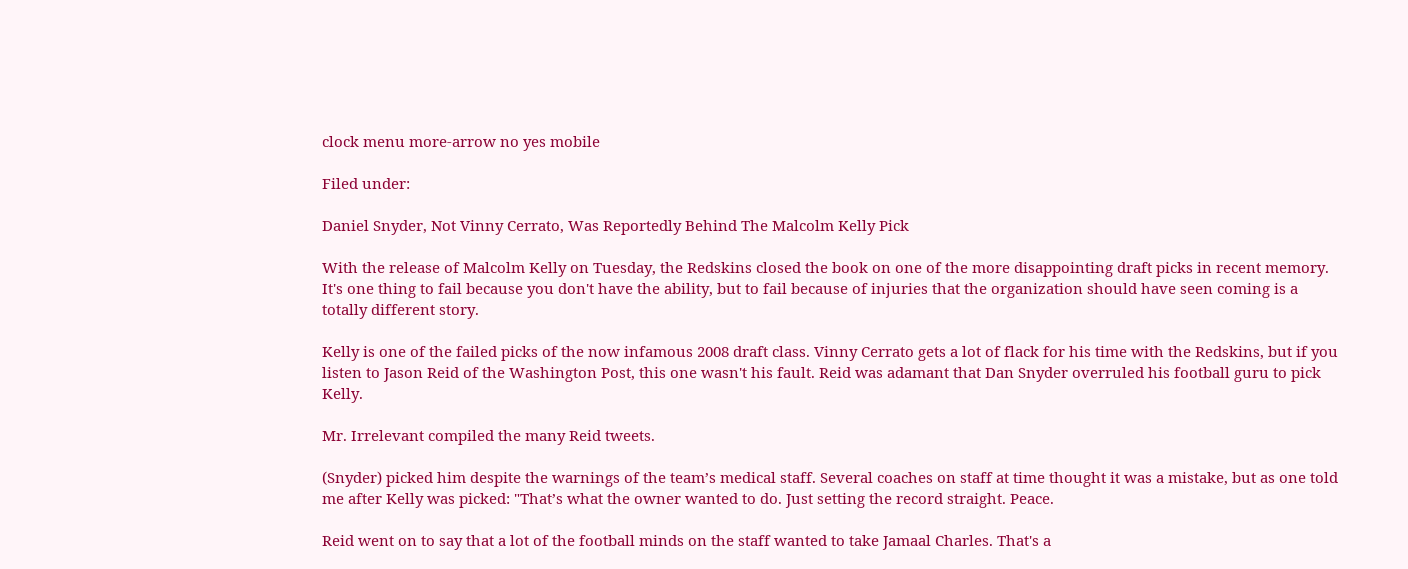clock menu more-arrow no yes mobile

Filed under:

Daniel Snyder, Not Vinny Cerrato, Was Reportedly Behind The Malcolm Kelly Pick

With the release of Malcolm Kelly on Tuesday, the Redskins closed the book on one of the more disappointing draft picks in recent memory. It's one thing to fail because you don't have the ability, but to fail because of injuries that the organization should have seen coming is a totally different story.

Kelly is one of the failed picks of the now infamous 2008 draft class. Vinny Cerrato gets a lot of flack for his time with the Redskins, but if you listen to Jason Reid of the Washington Post, this one wasn't his fault. Reid was adamant that Dan Snyder overruled his football guru to pick Kelly.

Mr. Irrelevant compiled the many Reid tweets.

(Snyder) picked him despite the warnings of the team’s medical staff. Several coaches on staff at time thought it was a mistake, but as one told me after Kelly was picked: "That’s what the owner wanted to do. Just setting the record straight. Peace.

Reid went on to say that a lot of the football minds on the staff wanted to take Jamaal Charles. That's a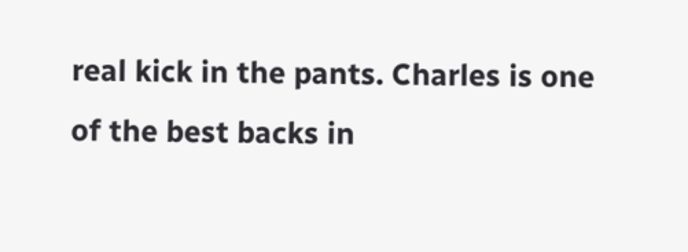real kick in the pants. Charles is one of the best backs in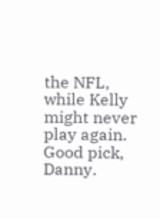the NFL, while Kelly might never play again. Good pick, Danny.